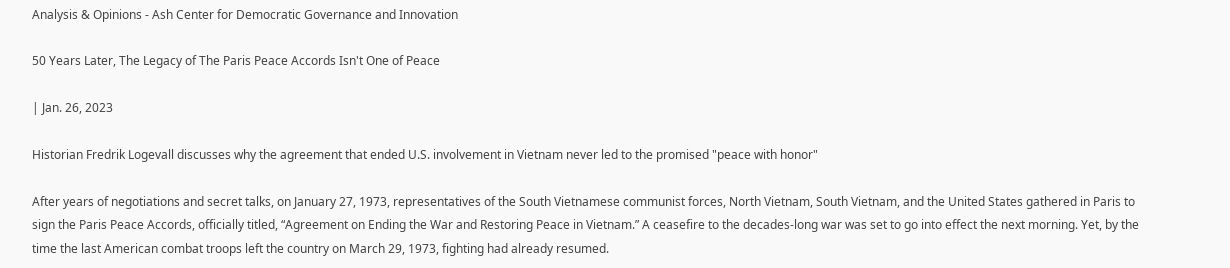Analysis & Opinions - Ash Center for Democratic Governance and Innovation

50 Years Later, The Legacy of The Paris Peace Accords Isn't One of Peace

| Jan. 26, 2023

Historian Fredrik Logevall discusses why the agreement that ended U.S. involvement in Vietnam never led to the promised "peace with honor"

After years of negotiations and secret talks, on January 27, 1973, representatives of the South Vietnamese communist forces, North Vietnam, South Vietnam, and the United States gathered in Paris to sign the Paris Peace Accords, officially titled, “Agreement on Ending the War and Restoring Peace in Vietnam.” A ceasefire to the decades-long war was set to go into effect the next morning. Yet, by the time the last American combat troops left the country on March 29, 1973, fighting had already resumed.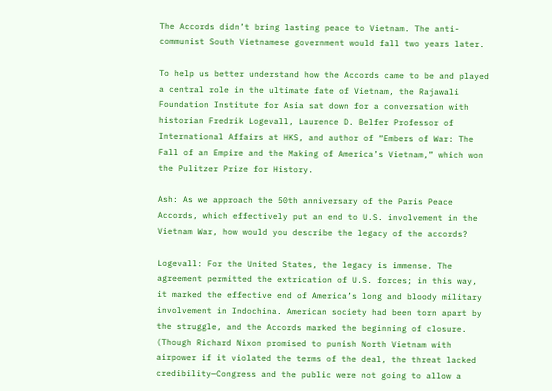The Accords didn’t bring lasting peace to Vietnam. The anti-communist South Vietnamese government would fall two years later.

To help us better understand how the Accords came to be and played a central role in the ultimate fate of Vietnam, the Rajawali Foundation Institute for Asia sat down for a conversation with historian Fredrik Logevall, Laurence D. Belfer Professor of International Affairs at HKS, and author of “Embers of War: The Fall of an Empire and the Making of America’s Vietnam,” which won the Pulitzer Prize for History.

Ash: As we approach the 50th anniversary of the Paris Peace Accords, which effectively put an end to U.S. involvement in the Vietnam War, how would you describe the legacy of the accords?

Logevall: For the United States, the legacy is immense. The agreement permitted the extrication of U.S. forces; in this way, it marked the effective end of America’s long and bloody military involvement in Indochina. American society had been torn apart by the struggle, and the Accords marked the beginning of closure. (Though Richard Nixon promised to punish North Vietnam with airpower if it violated the terms of the deal, the threat lacked credibility—Congress and the public were not going to allow a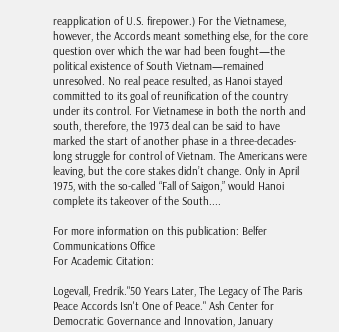reapplication of U.S. firepower.) For the Vietnamese, however, the Accords meant something else, for the core question over which the war had been fought—the political existence of South Vietnam—remained unresolved. No real peace resulted, as Hanoi stayed committed to its goal of reunification of the country under its control. For Vietnamese in both the north and south, therefore, the 1973 deal can be said to have marked the start of another phase in a three-decades-long struggle for control of Vietnam. The Americans were leaving, but the core stakes didn’t change. Only in April 1975, with the so-called “Fall of Saigon,” would Hanoi complete its takeover of the South....

For more information on this publication: Belfer Communications Office
For Academic Citation:

Logevall, Fredrik."50 Years Later, The Legacy of The Paris Peace Accords Isn't One of Peace." Ash Center for Democratic Governance and Innovation, January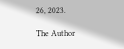26, 2023.

The Author